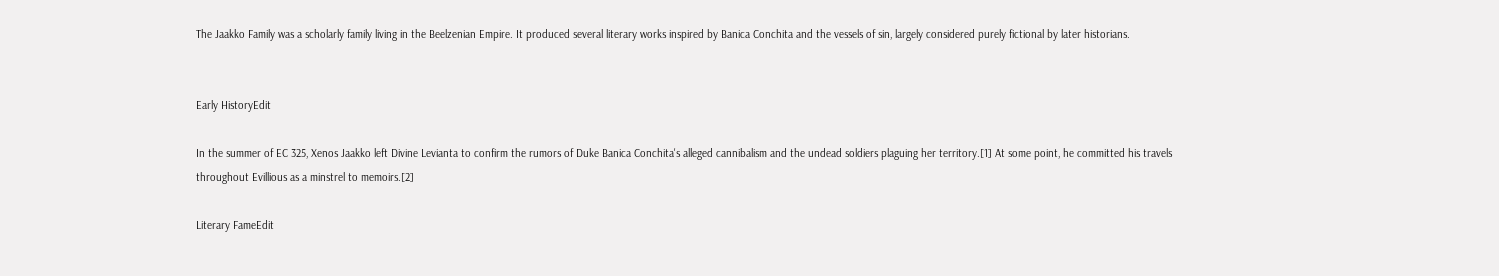The Jaakko Family was a scholarly family living in the Beelzenian Empire. It produced several literary works inspired by Banica Conchita and the vessels of sin, largely considered purely fictional by later historians.


Early HistoryEdit

In the summer of EC 325, Xenos Jaakko left Divine Levianta to confirm the rumors of Duke Banica Conchita's alleged cannibalism and the undead soldiers plaguing her territory.[1] At some point, he committed his travels throughout Evillious as a minstrel to memoirs.[2]

Literary FameEdit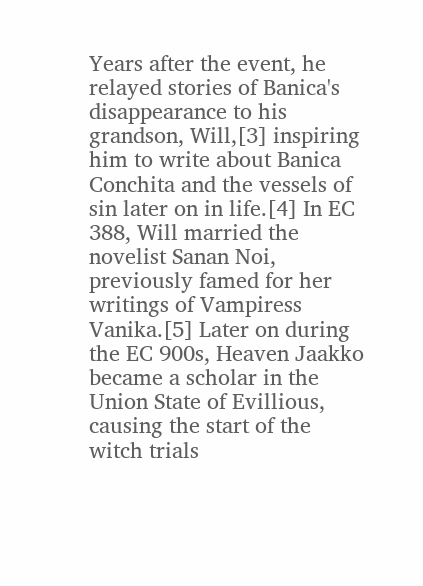Years after the event, he relayed stories of Banica's disappearance to his grandson, Will,[3] inspiring him to write about Banica Conchita and the vessels of sin later on in life.[4] In EC 388, Will married the novelist Sanan Noi, previously famed for her writings of Vampiress Vanika.[5] Later on during the EC 900s, Heaven Jaakko became a scholar in the Union State of Evillious, causing the start of the witch trials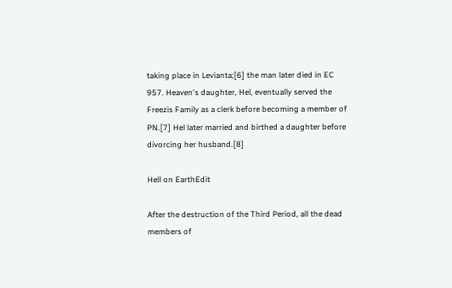taking place in Levianta;[6] the man later died in EC 957. Heaven's daughter, Hel, eventually served the Freezis Family as a clerk before becoming a member of PN.[7] Hel later married and birthed a daughter before divorcing her husband.[8]

Hell on EarthEdit

After the destruction of the Third Period, all the dead members of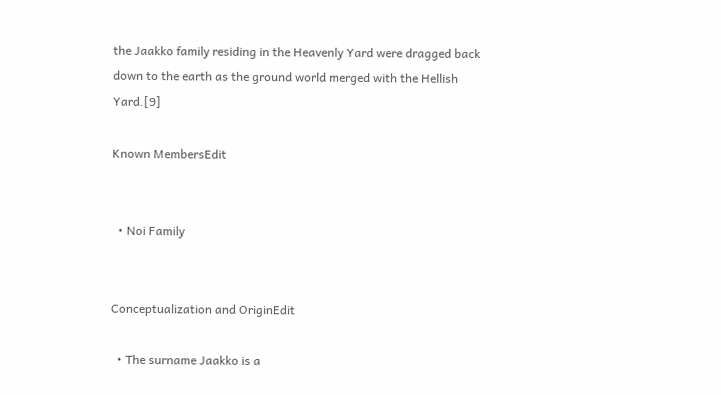the Jaakko family residing in the Heavenly Yard were dragged back down to the earth as the ground world merged with the Hellish Yard.[9]

Known MembersEdit


  • Noi Family


Conceptualization and OriginEdit

  • The surname Jaakko is a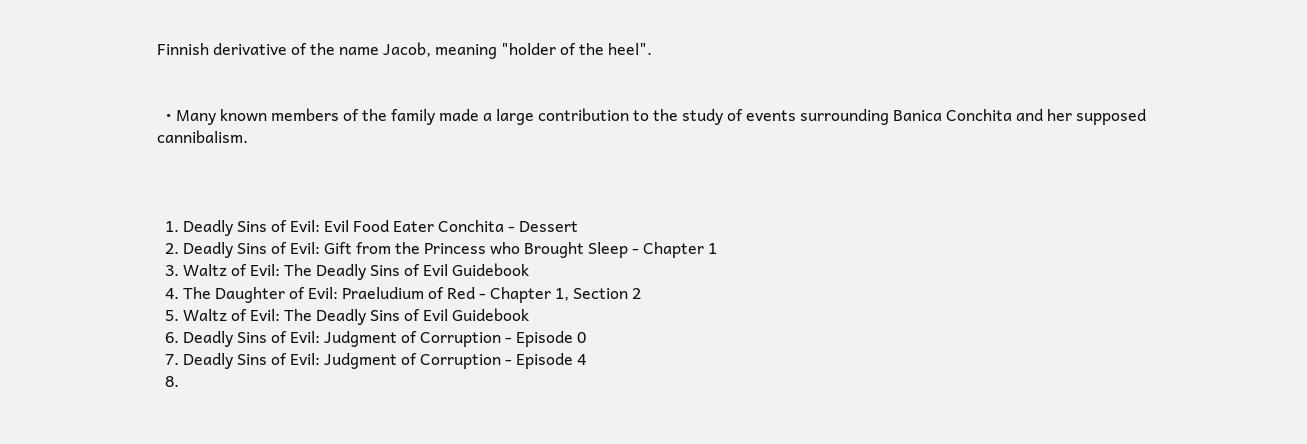Finnish derivative of the name Jacob, meaning "holder of the heel".


  • Many known members of the family made a large contribution to the study of events surrounding Banica Conchita and her supposed cannibalism.



  1. Deadly Sins of Evil: Evil Food Eater Conchita - Dessert
  2. Deadly Sins of Evil: Gift from the Princess who Brought Sleep - Chapter 1
  3. Waltz of Evil: The Deadly Sins of Evil Guidebook
  4. The Daughter of Evil: Praeludium of Red - Chapter 1, Section 2
  5. Waltz of Evil: The Deadly Sins of Evil Guidebook
  6. Deadly Sins of Evil: Judgment of Corruption - Episode 0
  7. Deadly Sins of Evil: Judgment of Corruption - Episode 4
  8.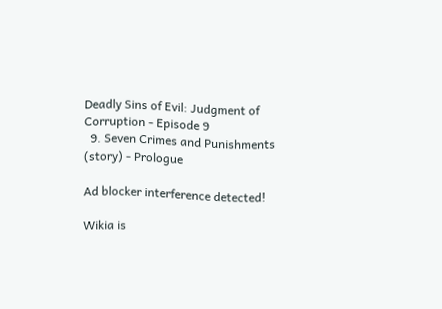Deadly Sins of Evil: Judgment of Corruption - Episode 9
  9. Seven Crimes and Punishments (story) - Prologue

Ad blocker interference detected!

Wikia is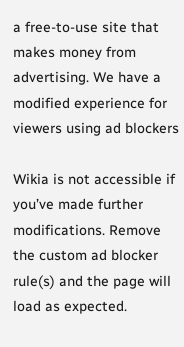a free-to-use site that makes money from advertising. We have a modified experience for viewers using ad blockers

Wikia is not accessible if you’ve made further modifications. Remove the custom ad blocker rule(s) and the page will load as expected.